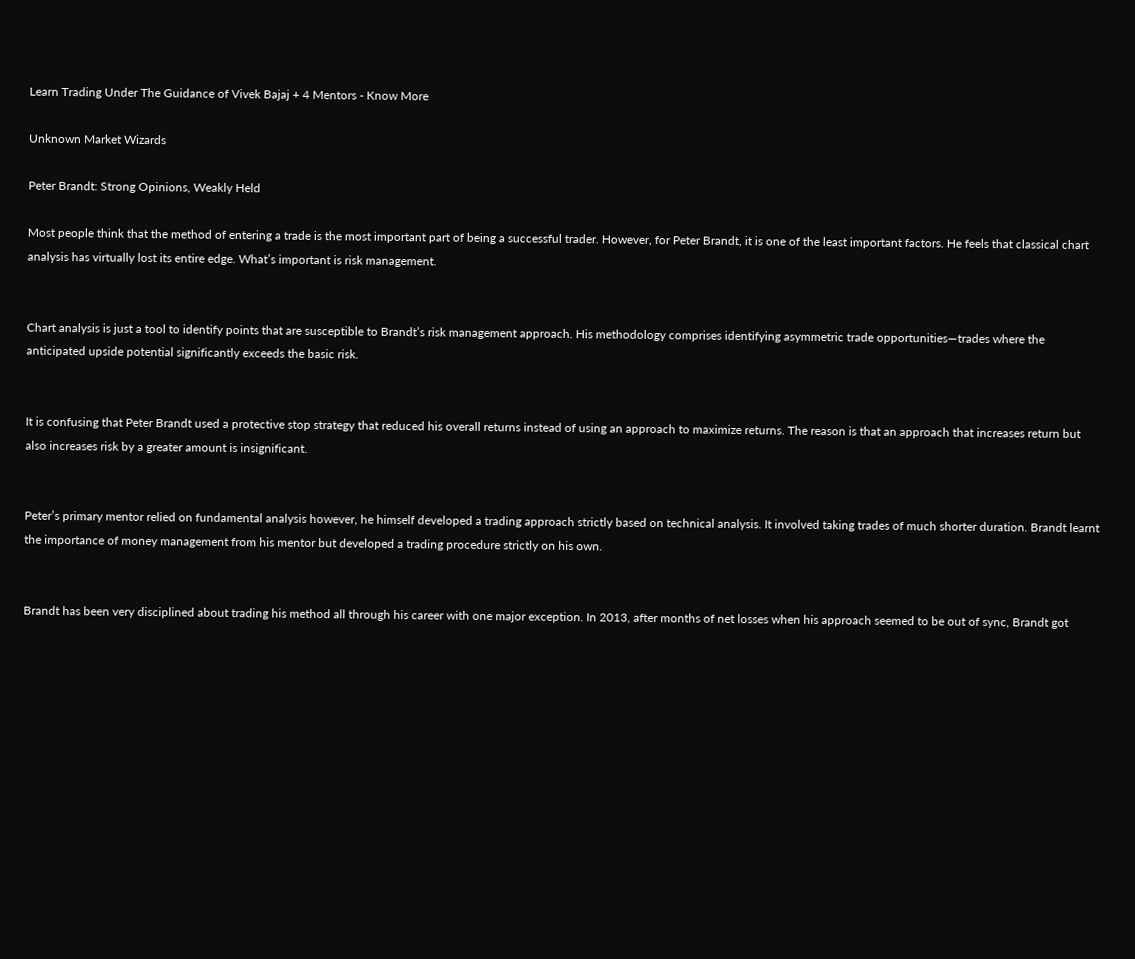Learn Trading Under The Guidance of Vivek Bajaj + 4 Mentors - Know More

Unknown Market Wizards

Peter Brandt: Strong Opinions, Weakly Held

Most people think that the method of entering a trade is the most important part of being a successful trader. However, for Peter Brandt, it is one of the least important factors. He feels that classical chart analysis has virtually lost its entire edge. What’s important is risk management.


Chart analysis is just a tool to identify points that are susceptible to Brandt’s risk management approach. His methodology comprises identifying asymmetric trade opportunities—trades where the anticipated upside potential significantly exceeds the basic risk.


It is confusing that Peter Brandt used a protective stop strategy that reduced his overall returns instead of using an approach to maximize returns. The reason is that an approach that increases return but also increases risk by a greater amount is insignificant.


Peter’s primary mentor relied on fundamental analysis however, he himself developed a trading approach strictly based on technical analysis. It involved taking trades of much shorter duration. Brandt learnt the importance of money management from his mentor but developed a trading procedure strictly on his own.


Brandt has been very disciplined about trading his method all through his career with one major exception. In 2013, after months of net losses when his approach seemed to be out of sync, Brandt got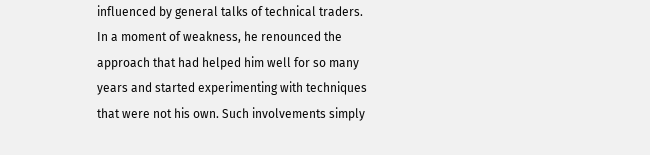influenced by general talks of technical traders. In a moment of weakness, he renounced the approach that had helped him well for so many years and started experimenting with techniques that were not his own. Such involvements simply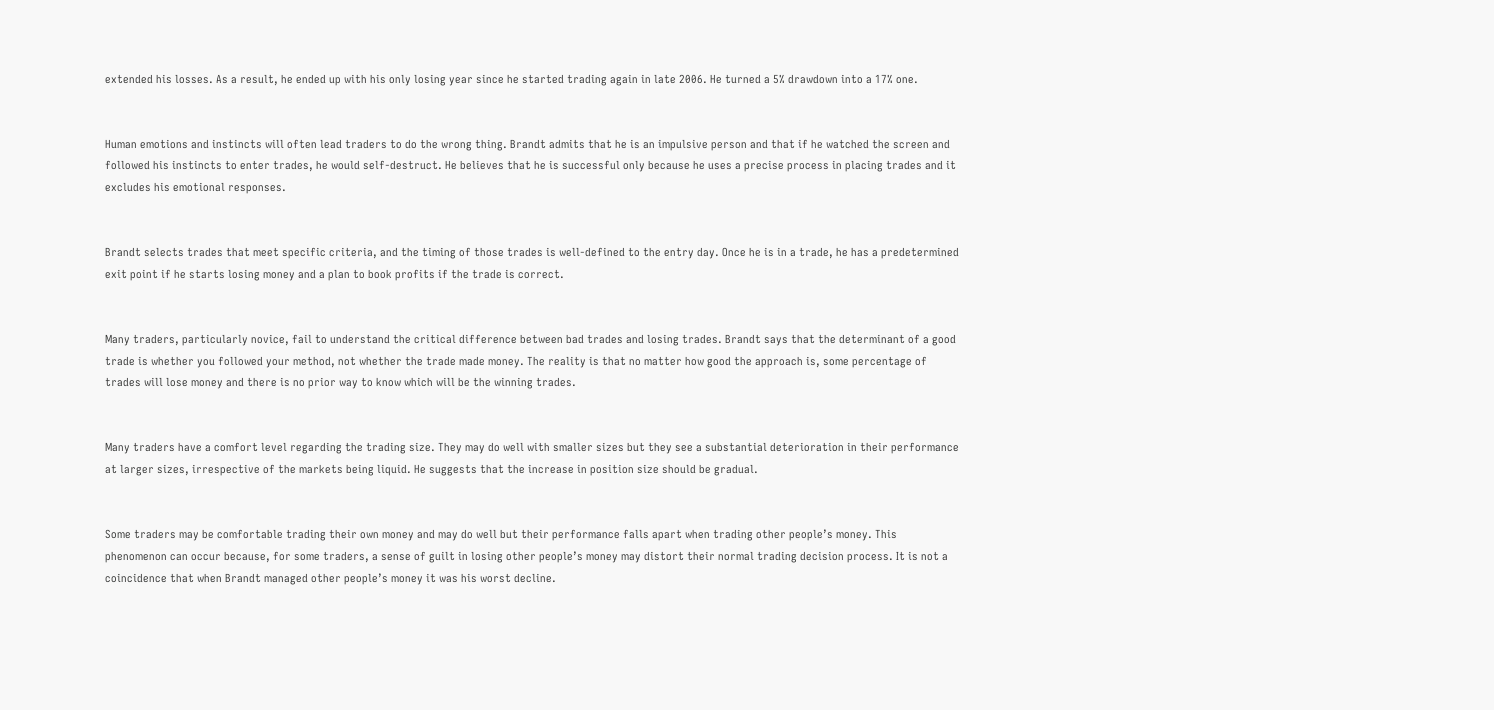extended his losses. As a result, he ended up with his only losing year since he started trading again in late 2006. He turned a 5% drawdown into a 17% one.


Human emotions and instincts will often lead traders to do the wrong thing. Brandt admits that he is an impulsive person and that if he watched the screen and followed his instincts to enter trades, he would self-destruct. He believes that he is successful only because he uses a precise process in placing trades and it excludes his emotional responses.


Brandt selects trades that meet specific criteria, and the timing of those trades is well-defined to the entry day. Once he is in a trade, he has a predetermined exit point if he starts losing money and a plan to book profits if the trade is correct.


Many traders, particularly novice, fail to understand the critical difference between bad trades and losing trades. Brandt says that the determinant of a good trade is whether you followed your method, not whether the trade made money. The reality is that no matter how good the approach is, some percentage of trades will lose money and there is no prior way to know which will be the winning trades.


Many traders have a comfort level regarding the trading size. They may do well with smaller sizes but they see a substantial deterioration in their performance at larger sizes, irrespective of the markets being liquid. He suggests that the increase in position size should be gradual.


Some traders may be comfortable trading their own money and may do well but their performance falls apart when trading other people’s money. This phenomenon can occur because, for some traders, a sense of guilt in losing other people’s money may distort their normal trading decision process. It is not a coincidence that when Brandt managed other people’s money it was his worst decline.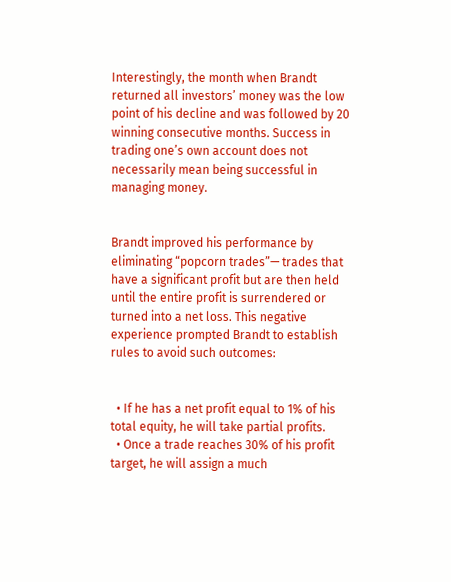Interestingly, the month when Brandt returned all investors’ money was the low point of his decline and was followed by 20 winning consecutive months. Success in trading one’s own account does not necessarily mean being successful in managing money.


Brandt improved his performance by eliminating “popcorn trades”— trades that have a significant profit but are then held until the entire profit is surrendered or turned into a net loss. This negative experience prompted Brandt to establish rules to avoid such outcomes:


  • If he has a net profit equal to 1% of his total equity, he will take partial profits.
  • Once a trade reaches 30% of his profit target, he will assign a much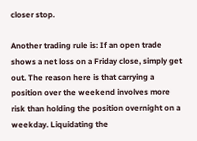closer stop.

Another trading rule is: If an open trade shows a net loss on a Friday close, simply get out. The reason here is that carrying a position over the weekend involves more risk than holding the position overnight on a weekday. Liquidating the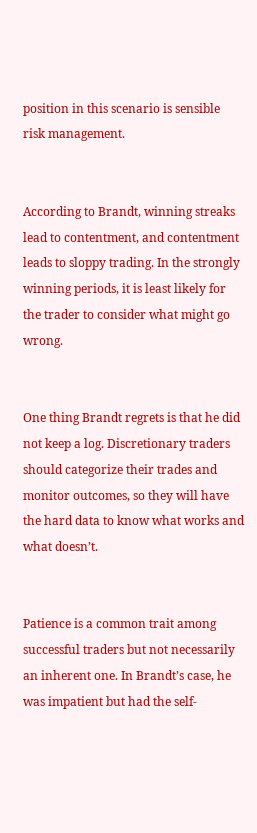position in this scenario is sensible risk management.


According to Brandt, winning streaks lead to contentment, and contentment leads to sloppy trading. In the strongly winning periods, it is least likely for the trader to consider what might go wrong.


One thing Brandt regrets is that he did not keep a log. Discretionary traders should categorize their trades and monitor outcomes, so they will have the hard data to know what works and what doesn’t.


Patience is a common trait among successful traders but not necessarily an inherent one. In Brandt’s case, he was impatient but had the self-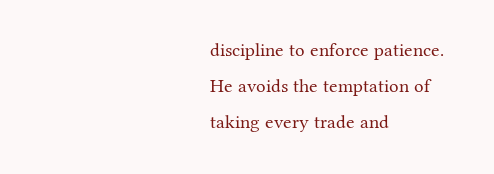discipline to enforce patience. He avoids the temptation of taking every trade and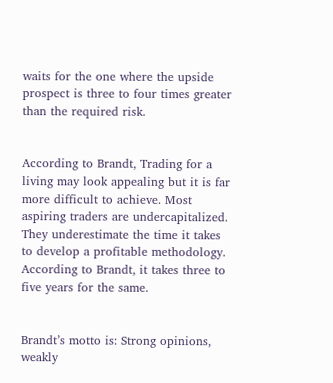waits for the one where the upside prospect is three to four times greater than the required risk.


According to Brandt, Trading for a living may look appealing but it is far more difficult to achieve. Most aspiring traders are undercapitalized. They underestimate the time it takes to develop a profitable methodology. According to Brandt, it takes three to five years for the same.


Brandt’s motto is: Strong opinions, weakly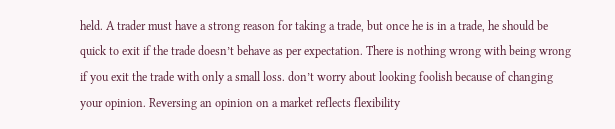held. A trader must have a strong reason for taking a trade, but once he is in a trade, he should be quick to exit if the trade doesn’t behave as per expectation. There is nothing wrong with being wrong if you exit the trade with only a small loss. don’t worry about looking foolish because of changing your opinion. Reversing an opinion on a market reflects flexibility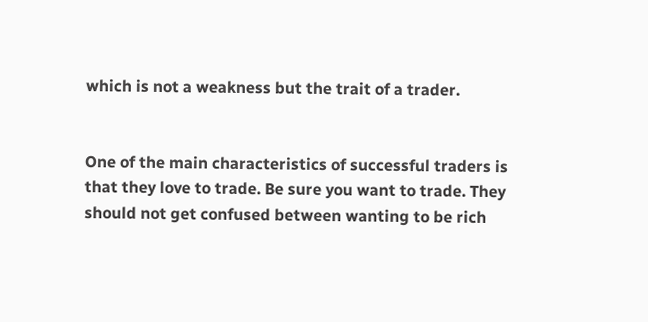which is not a weakness but the trait of a trader.


One of the main characteristics of successful traders is that they love to trade. Be sure you want to trade. They should not get confused between wanting to be rich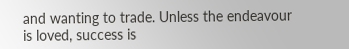and wanting to trade. Unless the endeavour is loved, success is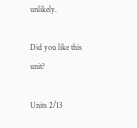unlikely.

Did you like this unit?

Units 2/13